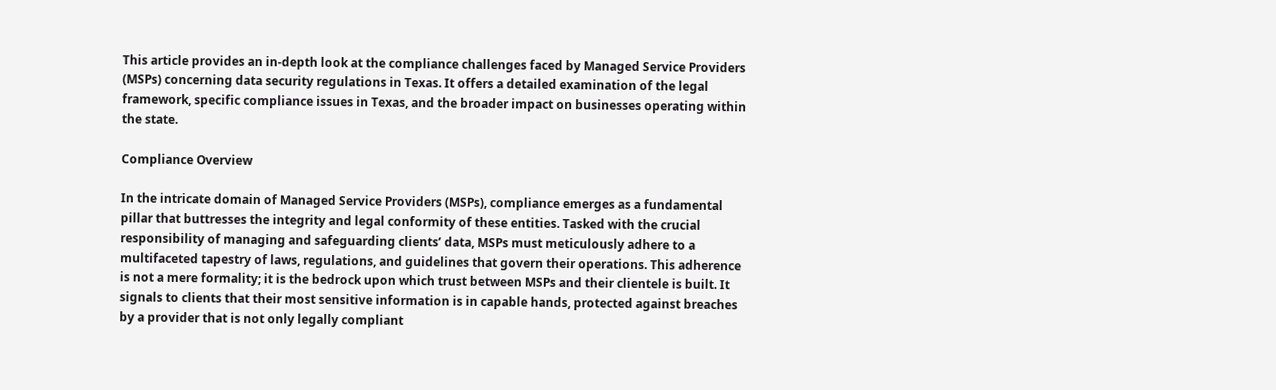This article provides an in-depth look at the compliance challenges faced by Managed Service Providers (MSPs) concerning data security regulations in Texas. It offers a detailed examination of the legal framework, specific compliance issues in Texas, and the broader impact on businesses operating within the state.

Compliance Overview

In the intricate domain of Managed Service Providers (MSPs), compliance emerges as a fundamental pillar that buttresses the integrity and legal conformity of these entities. Tasked with the crucial responsibility of managing and safeguarding clients’ data, MSPs must meticulously adhere to a multifaceted tapestry of laws, regulations, and guidelines that govern their operations. This adherence is not a mere formality; it is the bedrock upon which trust between MSPs and their clientele is built. It signals to clients that their most sensitive information is in capable hands, protected against breaches by a provider that is not only legally compliant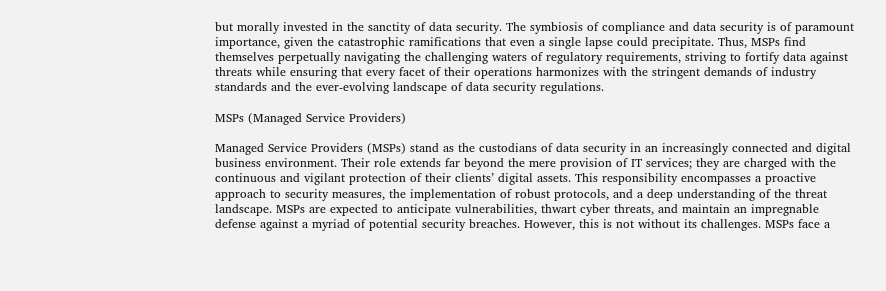but morally invested in the sanctity of data security. The symbiosis of compliance and data security is of paramount importance, given the catastrophic ramifications that even a single lapse could precipitate. Thus, MSPs find themselves perpetually navigating the challenging waters of regulatory requirements, striving to fortify data against threats while ensuring that every facet of their operations harmonizes with the stringent demands of industry standards and the ever-evolving landscape of data security regulations.

MSPs (Managed Service Providers)

Managed Service Providers (MSPs) stand as the custodians of data security in an increasingly connected and digital business environment. Their role extends far beyond the mere provision of IT services; they are charged with the continuous and vigilant protection of their clients’ digital assets. This responsibility encompasses a proactive approach to security measures, the implementation of robust protocols, and a deep understanding of the threat landscape. MSPs are expected to anticipate vulnerabilities, thwart cyber threats, and maintain an impregnable defense against a myriad of potential security breaches. However, this is not without its challenges. MSPs face a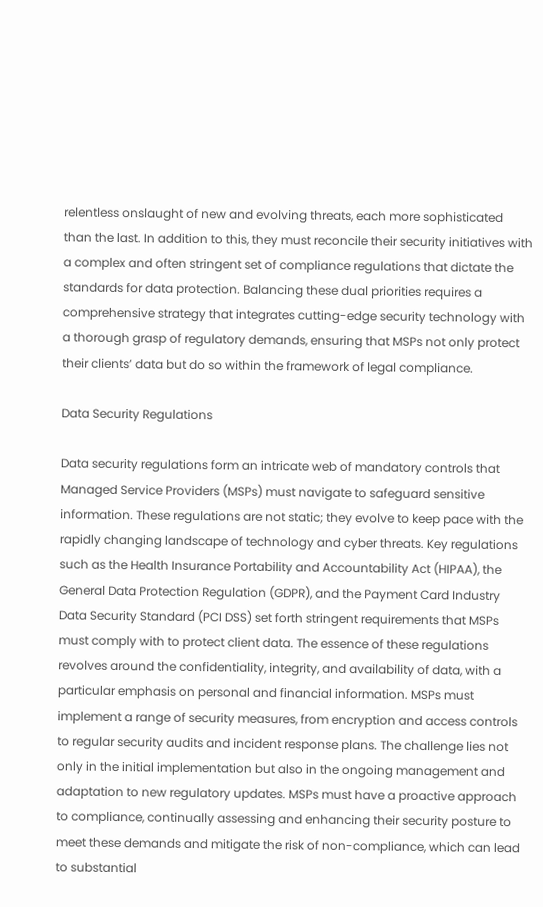relentless onslaught of new and evolving threats, each more sophisticated than the last. In addition to this, they must reconcile their security initiatives with a complex and often stringent set of compliance regulations that dictate the standards for data protection. Balancing these dual priorities requires a comprehensive strategy that integrates cutting-edge security technology with a thorough grasp of regulatory demands, ensuring that MSPs not only protect their clients’ data but do so within the framework of legal compliance.

Data Security Regulations

Data security regulations form an intricate web of mandatory controls that Managed Service Providers (MSPs) must navigate to safeguard sensitive information. These regulations are not static; they evolve to keep pace with the rapidly changing landscape of technology and cyber threats. Key regulations such as the Health Insurance Portability and Accountability Act (HIPAA), the General Data Protection Regulation (GDPR), and the Payment Card Industry Data Security Standard (PCI DSS) set forth stringent requirements that MSPs must comply with to protect client data. The essence of these regulations revolves around the confidentiality, integrity, and availability of data, with a particular emphasis on personal and financial information. MSPs must implement a range of security measures, from encryption and access controls to regular security audits and incident response plans. The challenge lies not only in the initial implementation but also in the ongoing management and adaptation to new regulatory updates. MSPs must have a proactive approach to compliance, continually assessing and enhancing their security posture to meet these demands and mitigate the risk of non-compliance, which can lead to substantial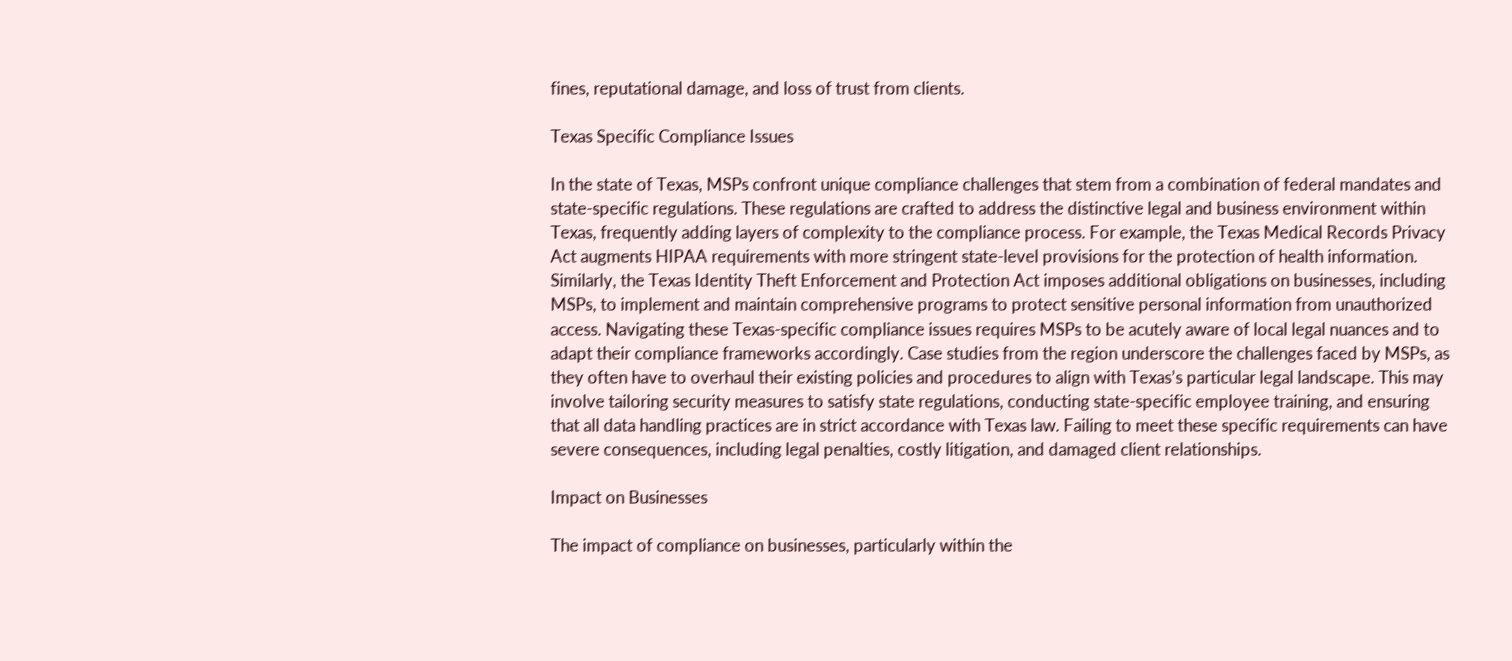fines, reputational damage, and loss of trust from clients.

Texas Specific Compliance Issues

In the state of Texas, MSPs confront unique compliance challenges that stem from a combination of federal mandates and state-specific regulations. These regulations are crafted to address the distinctive legal and business environment within Texas, frequently adding layers of complexity to the compliance process. For example, the Texas Medical Records Privacy Act augments HIPAA requirements with more stringent state-level provisions for the protection of health information. Similarly, the Texas Identity Theft Enforcement and Protection Act imposes additional obligations on businesses, including MSPs, to implement and maintain comprehensive programs to protect sensitive personal information from unauthorized access. Navigating these Texas-specific compliance issues requires MSPs to be acutely aware of local legal nuances and to adapt their compliance frameworks accordingly. Case studies from the region underscore the challenges faced by MSPs, as they often have to overhaul their existing policies and procedures to align with Texas’s particular legal landscape. This may involve tailoring security measures to satisfy state regulations, conducting state-specific employee training, and ensuring that all data handling practices are in strict accordance with Texas law. Failing to meet these specific requirements can have severe consequences, including legal penalties, costly litigation, and damaged client relationships.

Impact on Businesses

The impact of compliance on businesses, particularly within the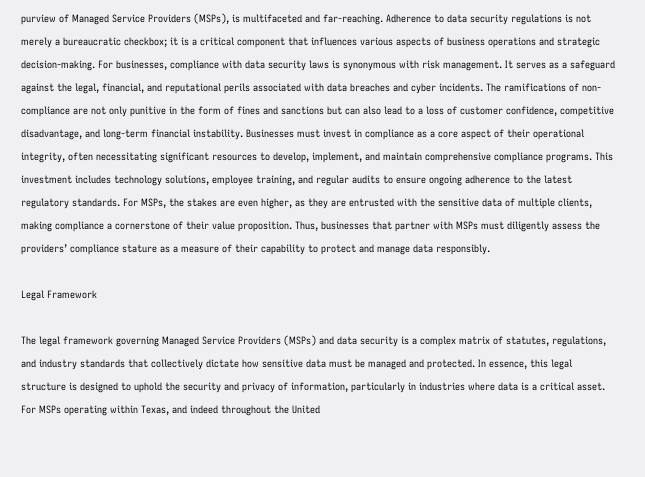purview of Managed Service Providers (MSPs), is multifaceted and far-reaching. Adherence to data security regulations is not merely a bureaucratic checkbox; it is a critical component that influences various aspects of business operations and strategic decision-making. For businesses, compliance with data security laws is synonymous with risk management. It serves as a safeguard against the legal, financial, and reputational perils associated with data breaches and cyber incidents. The ramifications of non-compliance are not only punitive in the form of fines and sanctions but can also lead to a loss of customer confidence, competitive disadvantage, and long-term financial instability. Businesses must invest in compliance as a core aspect of their operational integrity, often necessitating significant resources to develop, implement, and maintain comprehensive compliance programs. This investment includes technology solutions, employee training, and regular audits to ensure ongoing adherence to the latest regulatory standards. For MSPs, the stakes are even higher, as they are entrusted with the sensitive data of multiple clients, making compliance a cornerstone of their value proposition. Thus, businesses that partner with MSPs must diligently assess the providers’ compliance stature as a measure of their capability to protect and manage data responsibly.

Legal Framework

The legal framework governing Managed Service Providers (MSPs) and data security is a complex matrix of statutes, regulations, and industry standards that collectively dictate how sensitive data must be managed and protected. In essence, this legal structure is designed to uphold the security and privacy of information, particularly in industries where data is a critical asset. For MSPs operating within Texas, and indeed throughout the United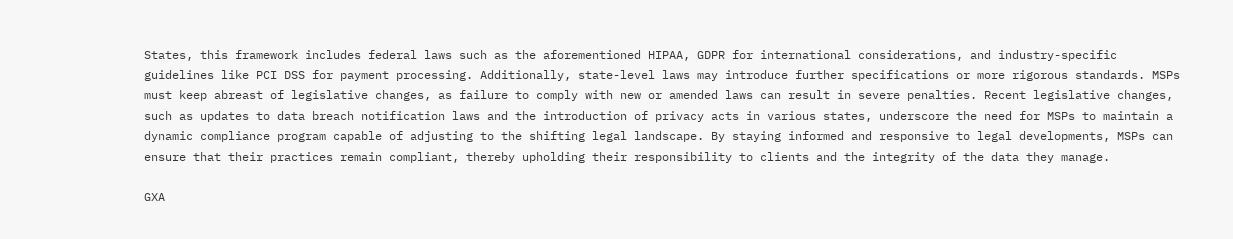States, this framework includes federal laws such as the aforementioned HIPAA, GDPR for international considerations, and industry-specific guidelines like PCI DSS for payment processing. Additionally, state-level laws may introduce further specifications or more rigorous standards. MSPs must keep abreast of legislative changes, as failure to comply with new or amended laws can result in severe penalties. Recent legislative changes, such as updates to data breach notification laws and the introduction of privacy acts in various states, underscore the need for MSPs to maintain a dynamic compliance program capable of adjusting to the shifting legal landscape. By staying informed and responsive to legal developments, MSPs can ensure that their practices remain compliant, thereby upholding their responsibility to clients and the integrity of the data they manage.

GXA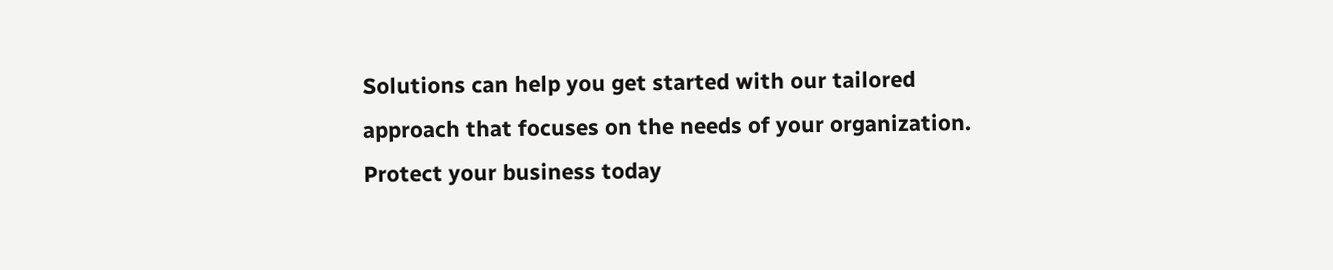Solutions can help you get started with our tailored approach that focuses on the needs of your organization. Protect your business today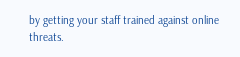by getting your staff trained against online threats.